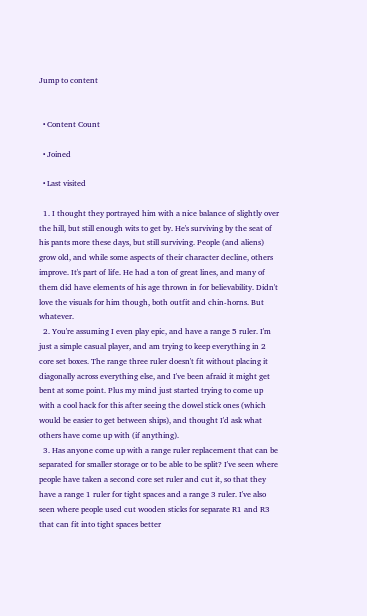Jump to content


  • Content Count

  • Joined

  • Last visited

  1. I thought they portrayed him with a nice balance of slightly over the hill, but still enough wits to get by. He's surviving by the seat of his pants more these days, but still surviving. People (and aliens) grow old, and while some aspects of their character decline, others improve. It's part of life. He had a ton of great lines, and many of them did have elements of his age thrown in for believability. Didn't love the visuals for him though, both outfit and chin-horns. But whatever.
  2. You're assuming I even play epic, and have a range 5 ruler. I'm just a simple casual player, and am trying to keep everything in 2 core set boxes. The range three ruler doesn't fit without placing it diagonally across everything else, and I've been afraid it might get bent at some point. Plus my mind just started trying to come up with a cool hack for this after seeing the dowel stick ones (which would be easier to get between ships), and thought I'd ask what others have come up with (if anything).
  3. Has anyone come up with a range ruler replacement that can be separated for smaller storage or to be able to be split? I've seen where people have taken a second core set ruler and cut it, so that they have a range 1 ruler for tight spaces and a range 3 ruler. I've also seen where people used cut wooden sticks for separate R1 and R3 that can fit into tight spaces better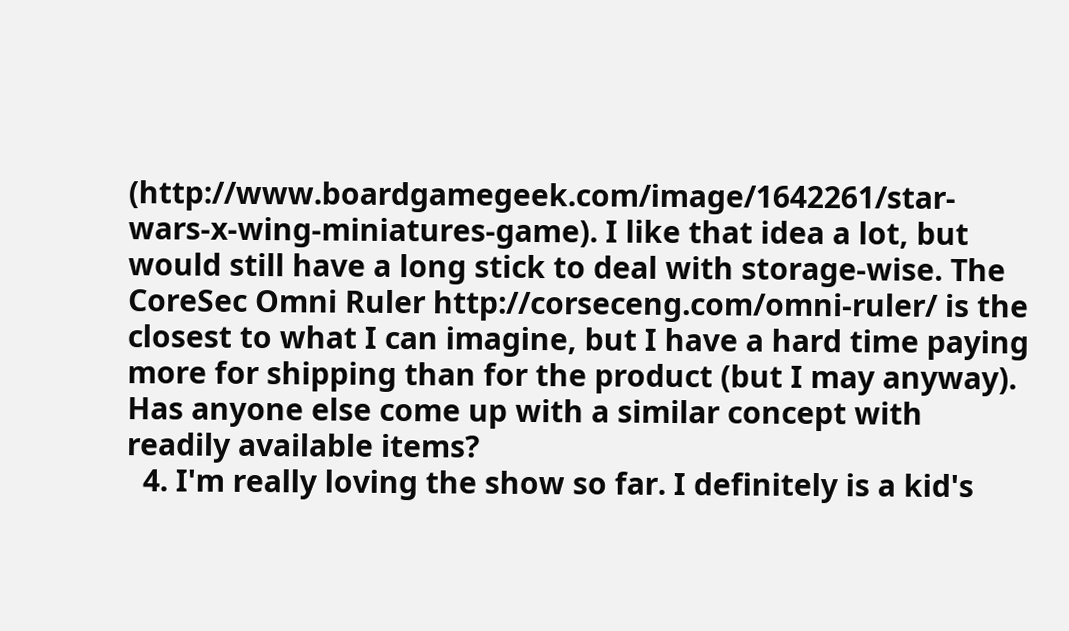(http://www.boardgamegeek.com/image/1642261/star-wars-x-wing-miniatures-game). I like that idea a lot, but would still have a long stick to deal with storage-wise. The CoreSec Omni Ruler http://corseceng.com/omni-ruler/ is the closest to what I can imagine, but I have a hard time paying more for shipping than for the product (but I may anyway). Has anyone else come up with a similar concept with readily available items?
  4. I'm really loving the show so far. I definitely is a kid's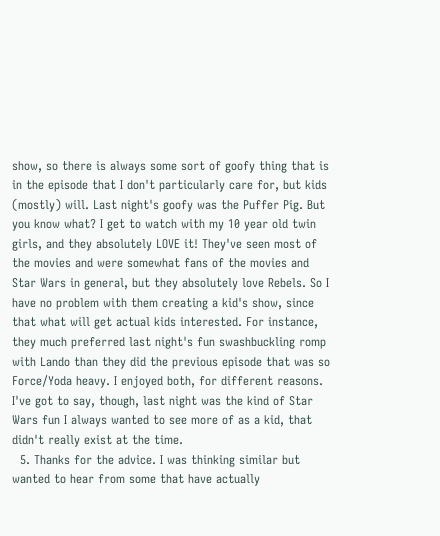show, so there is always some sort of goofy thing that is in the episode that I don't particularly care for, but kids (mostly) will. Last night's goofy was the Puffer Pig. But you know what? I get to watch with my 10 year old twin girls, and they absolutely LOVE it! They've seen most of the movies and were somewhat fans of the movies and Star Wars in general, but they absolutely love Rebels. So I have no problem with them creating a kid's show, since that what will get actual kids interested. For instance, they much preferred last night's fun swashbuckling romp with Lando than they did the previous episode that was so Force/Yoda heavy. I enjoyed both, for different reasons. I've got to say, though, last night was the kind of Star Wars fun I always wanted to see more of as a kid, that didn't really exist at the time.
  5. Thanks for the advice. I was thinking similar but wanted to hear from some that have actually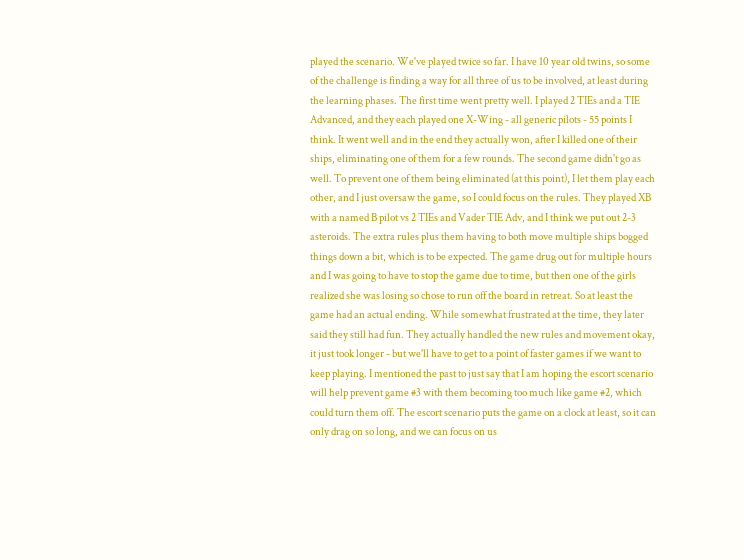played the scenario. We've played twice so far. I have 10 year old twins, so some of the challenge is finding a way for all three of us to be involved, at least during the learning phases. The first time went pretty well. I played 2 TIEs and a TIE Advanced, and they each played one X-Wing - all generic pilots - 55 points I think. It went well and in the end they actually won, after I killed one of their ships, eliminating one of them for a few rounds. The second game didn't go as well. To prevent one of them being eliminated (at this point), I let them play each other, and I just oversaw the game, so I could focus on the rules. They played XB with a named B pilot vs 2 TIEs and Vader TIE Adv, and I think we put out 2-3 asteroids. The extra rules plus them having to both move multiple ships bogged things down a bit, which is to be expected. The game drug out for multiple hours and I was going to have to stop the game due to time, but then one of the girls realized she was losing so chose to run off the board in retreat. So at least the game had an actual ending. While somewhat frustrated at the time, they later said they still had fun. They actually handled the new rules and movement okay, it just took longer - but we'll have to get to a point of faster games if we want to keep playing. I mentioned the past to just say that I am hoping the escort scenario will help prevent game #3 with them becoming too much like game #2, which could turn them off. The escort scenario puts the game on a clock at least, so it can only drag on so long, and we can focus on us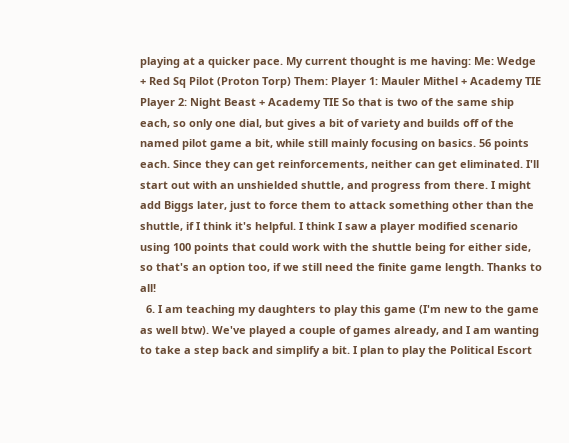playing at a quicker pace. My current thought is me having: Me: Wedge + Red Sq Pilot (Proton Torp) Them: Player 1: Mauler Mithel + Academy TIE Player 2: Night Beast + Academy TIE So that is two of the same ship each, so only one dial, but gives a bit of variety and builds off of the named pilot game a bit, while still mainly focusing on basics. 56 points each. Since they can get reinforcements, neither can get eliminated. I'll start out with an unshielded shuttle, and progress from there. I might add Biggs later, just to force them to attack something other than the shuttle, if I think it's helpful. I think I saw a player modified scenario using 100 points that could work with the shuttle being for either side, so that's an option too, if we still need the finite game length. Thanks to all!
  6. I am teaching my daughters to play this game (I'm new to the game as well btw). We've played a couple of games already, and I am wanting to take a step back and simplify a bit. I plan to play the Political Escort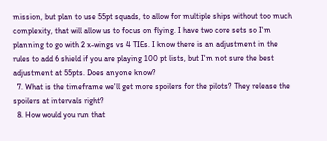mission, but plan to use 55pt squads, to allow for multiple ships without too much complexity, that will allow us to focus on flying. I have two core sets so I'm planning to go with 2 x-wings vs 4 TIEs. I know there is an adjustment in the rules to add 6 shield if you are playing 100 pt lists, but I'm not sure the best adjustment at 55pts. Does anyone know?
  7. What is the timeframe we'll get more spoilers for the pilots? They release the spoilers at intervals right?
  8. How would you run that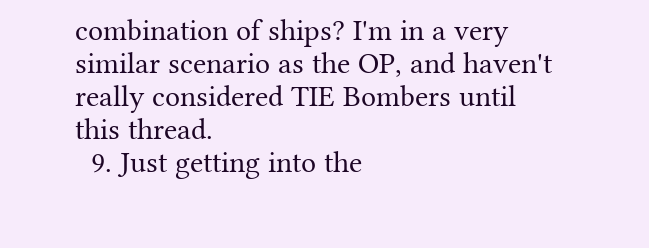combination of ships? I'm in a very similar scenario as the OP, and haven't really considered TIE Bombers until this thread.
  9. Just getting into the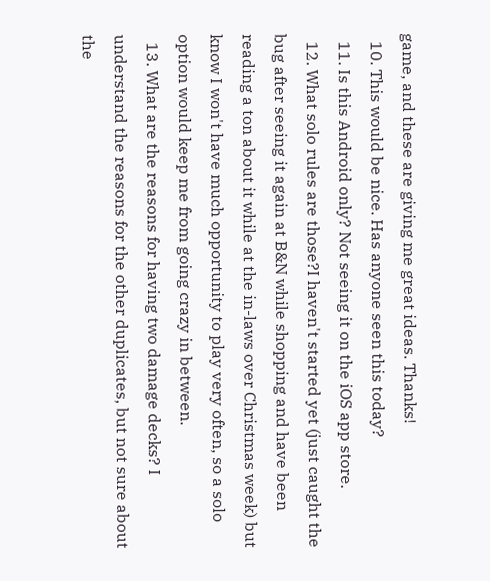game, and these are giving me great ideas. Thanks!
  10. This would be nice. Has anyone seen this today?
  11. Is this Android only? Not seeing it on the iOS app store.
  12. What solo rules are those?I haven't started yet (just caught the bug after seeing it again at B&N while shopping and have been reading a ton about it while at the in-laws over Christmas week) but know I won't have much opportunity to play very often, so a solo option would keep me from going crazy in between.
  13. What are the reasons for having two damage decks? I understand the reasons for the other duplicates, but not sure about the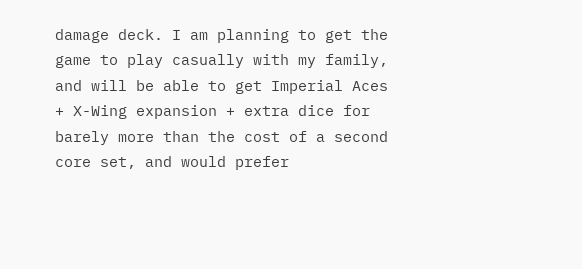damage deck. I am planning to get the game to play casually with my family, and will be able to get Imperial Aces + X-Wing expansion + extra dice for barely more than the cost of a second core set, and would prefer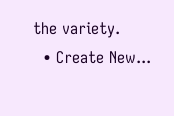the variety.
  • Create New...